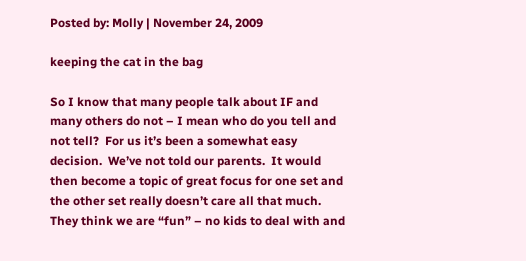Posted by: Molly | November 24, 2009

keeping the cat in the bag

So I know that many people talk about IF and many others do not – I mean who do you tell and not tell?  For us it’s been a somewhat easy decision.  We’ve not told our parents.  It would then become a topic of great focus for one set and the other set really doesn’t care all that much.  They think we are “fun” – no kids to deal with and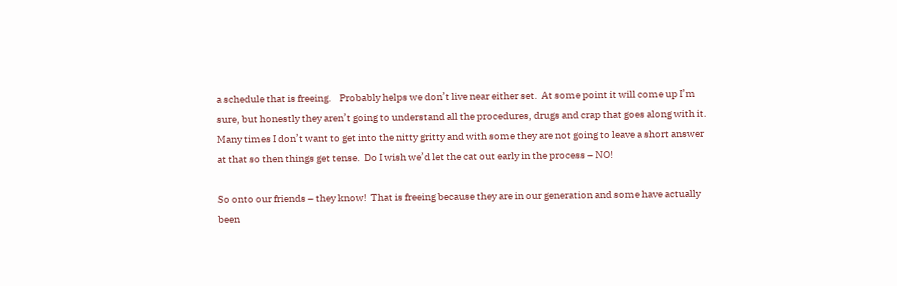a schedule that is freeing.    Probably helps we don’t live near either set.  At some point it will come up I’m sure, but honestly they aren’t going to understand all the procedures, drugs and crap that goes along with it.  Many times I don’t want to get into the nitty gritty and with some they are not going to leave a short answer at that so then things get tense.  Do I wish we’d let the cat out early in the process – NO!

So onto our friends – they know!  That is freeing because they are in our generation and some have actually been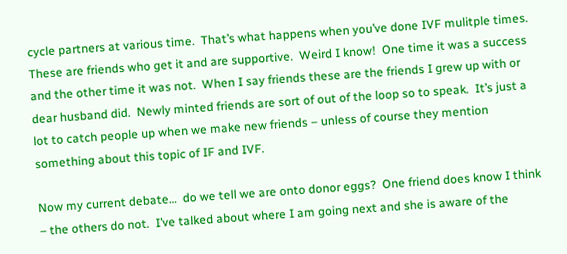cycle partners at various time.  That’s what happens when you’ve done IVF mulitple times.  These are friends who get it and are supportive.  Weird I know!  One time it was a success and the other time it was not.  When I say friends these are the friends I grew up with or dear husband did.  Newly minted friends are sort of out of the loop so to speak.  It’s just a lot to catch people up when we make new friends – unless of course they mention something about this topic of IF and IVF.

Now my current debate…  do we tell we are onto donor eggs?  One friend does know I think – the others do not.  I’ve talked about where I am going next and she is aware of the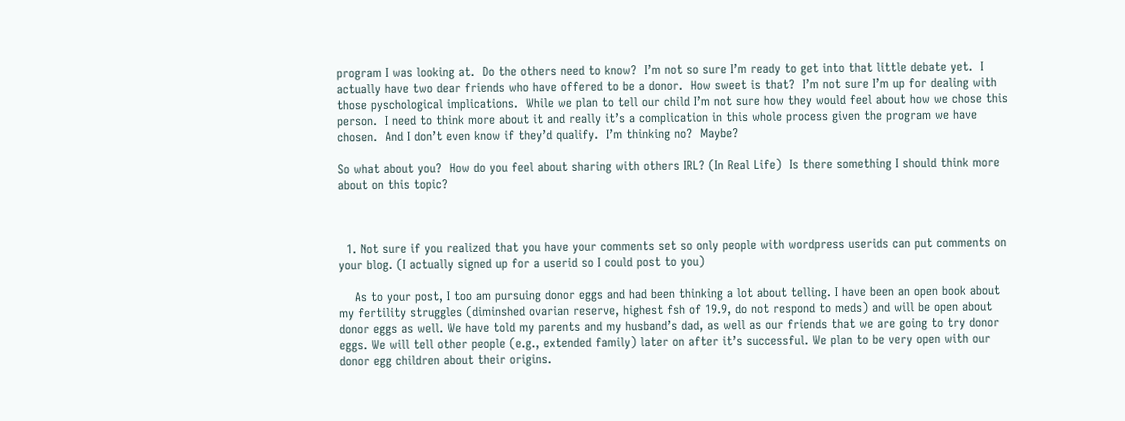program I was looking at.  Do the others need to know?  I’m not so sure I’m ready to get into that little debate yet.  I actually have two dear friends who have offered to be a donor.  How sweet is that?  I’m not sure I’m up for dealing with those pyschological implications.  While we plan to tell our child I’m not sure how they would feel about how we chose this person.  I need to think more about it and really it’s a complication in this whole process given the program we have chosen.  And I don’t even know if they’d qualify.  I’m thinking no?  Maybe?

So what about you?  How do you feel about sharing with others IRL? (In Real Life)  Is there something I should think more about on this topic?



  1. Not sure if you realized that you have your comments set so only people with wordpress userids can put comments on your blog. (I actually signed up for a userid so I could post to you)

    As to your post, I too am pursuing donor eggs and had been thinking a lot about telling. I have been an open book about my fertility struggles (diminshed ovarian reserve, highest fsh of 19.9, do not respond to meds) and will be open about donor eggs as well. We have told my parents and my husband’s dad, as well as our friends that we are going to try donor eggs. We will tell other people (e.g., extended family) later on after it’s successful. We plan to be very open with our donor egg children about their origins.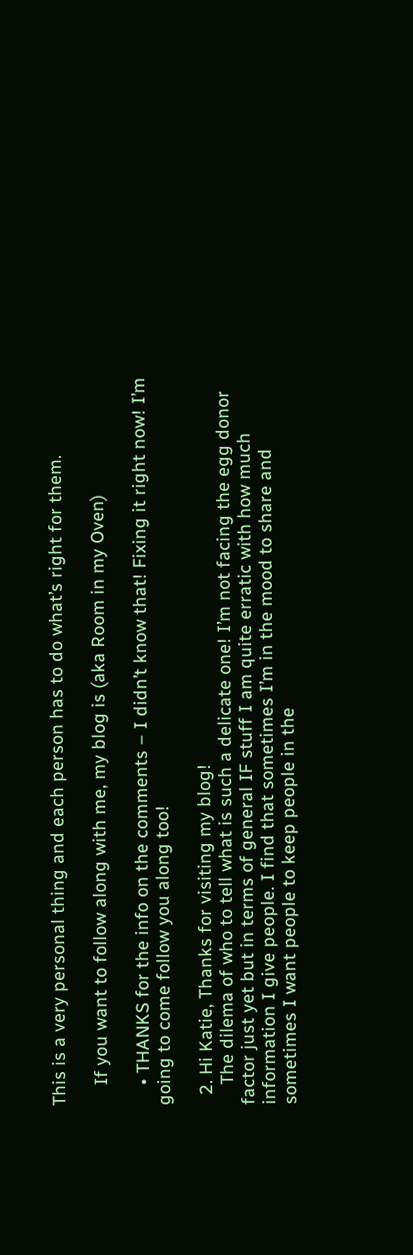This is a very personal thing and each person has to do what’s right for them.

    If you want to follow along with me, my blog is (aka Room in my Oven)

    • THANKS for the info on the comments – I didn’t know that! Fixing it right now! I’m going to come follow you along too!

  2. Hi Katie, Thanks for visiting my blog!
    The dilema of who to tell what is such a delicate one! I’m not facing the egg donor factor just yet but in terms of general IF stuff I am quite erratic with how much information I give people. I find that sometimes I’m in the mood to share and sometimes I want people to keep people in the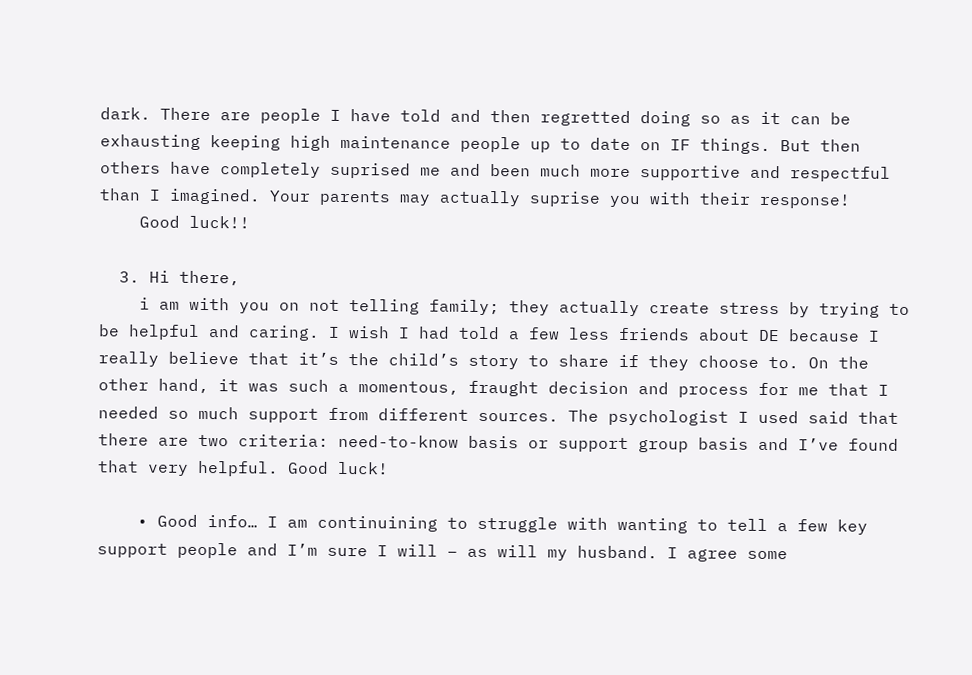dark. There are people I have told and then regretted doing so as it can be exhausting keeping high maintenance people up to date on IF things. But then others have completely suprised me and been much more supportive and respectful than I imagined. Your parents may actually suprise you with their response!
    Good luck!!

  3. Hi there,
    i am with you on not telling family; they actually create stress by trying to be helpful and caring. I wish I had told a few less friends about DE because I really believe that it’s the child’s story to share if they choose to. On the other hand, it was such a momentous, fraught decision and process for me that I needed so much support from different sources. The psychologist I used said that there are two criteria: need-to-know basis or support group basis and I’ve found that very helpful. Good luck!

    • Good info… I am continuining to struggle with wanting to tell a few key support people and I’m sure I will – as will my husband. I agree some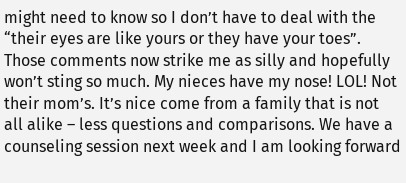might need to know so I don’t have to deal with the “their eyes are like yours or they have your toes”. Those comments now strike me as silly and hopefully won’t sting so much. My nieces have my nose! LOL! Not their mom’s. It’s nice come from a family that is not all alike – less questions and comparisons. We have a counseling session next week and I am looking forward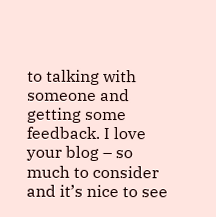to talking with someone and getting some feedback. I love your blog – so much to consider and it’s nice to see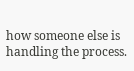how someone else is handling the process.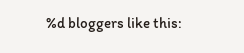%d bloggers like this: